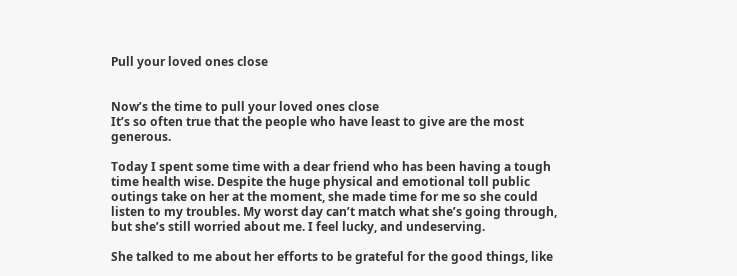Pull your loved ones close


Now’s the time to pull your loved ones close
It’s so often true that the people who have least to give are the most generous.

Today I spent some time with a dear friend who has been having a tough time health wise. Despite the huge physical and emotional toll public outings take on her at the moment, she made time for me so she could listen to my troubles. My worst day can’t match what she’s going through, but she’s still worried about me. I feel lucky, and undeserving.

She talked to me about her efforts to be grateful for the good things, like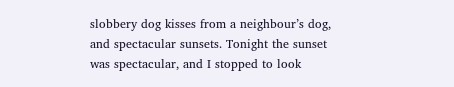slobbery dog kisses from a neighbour’s dog, and spectacular sunsets. Tonight the sunset was spectacular, and I stopped to look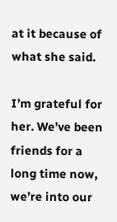at it because of what she said.

I’m grateful for her. We’ve been friends for a long time now, we’re into our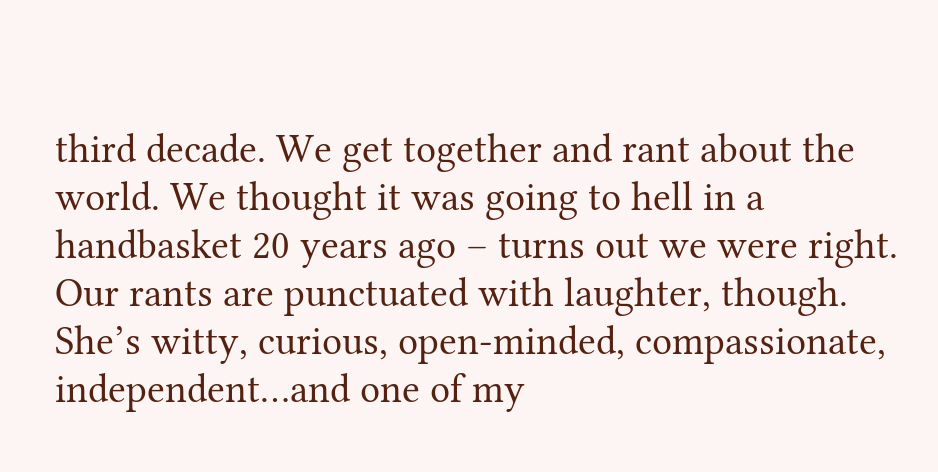third decade. We get together and rant about the world. We thought it was going to hell in a handbasket 20 years ago – turns out we were right. Our rants are punctuated with laughter, though. She’s witty, curious, open-minded, compassionate, independent…and one of my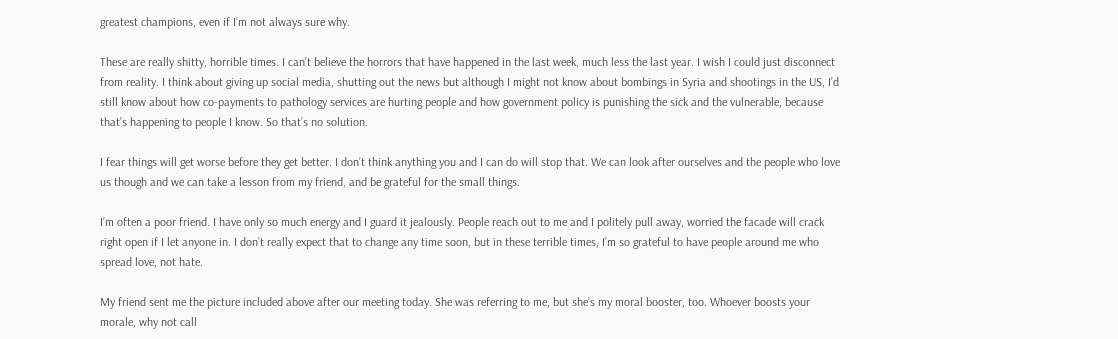greatest champions, even if I’m not always sure why.

These are really shitty, horrible times. I can’t believe the horrors that have happened in the last week, much less the last year. I wish I could just disconnect from reality. I think about giving up social media, shutting out the news but although I might not know about bombings in Syria and shootings in the US, I’d still know about how co-payments to pathology services are hurting people and how government policy is punishing the sick and the vulnerable, because that’s happening to people I know. So that’s no solution.

I fear things will get worse before they get better. I don’t think anything you and I can do will stop that. We can look after ourselves and the people who love us though and we can take a lesson from my friend, and be grateful for the small things.

I’m often a poor friend. I have only so much energy and I guard it jealously. People reach out to me and I politely pull away, worried the facade will crack right open if I let anyone in. I don’t really expect that to change any time soon, but in these terrible times, I’m so grateful to have people around me who spread love, not hate.

My friend sent me the picture included above after our meeting today. She was referring to me, but she’s my moral booster, too. Whoever boosts your morale, why not call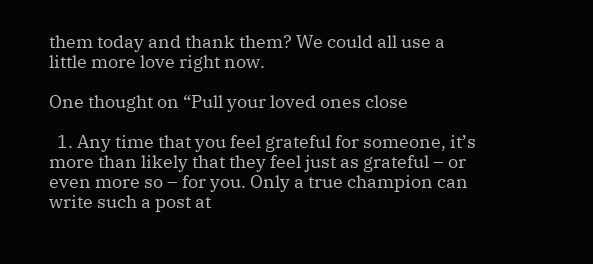them today and thank them? We could all use a little more love right now.

One thought on “Pull your loved ones close

  1. Any time that you feel grateful for someone, it’s more than likely that they feel just as grateful – or even more so – for you. Only a true champion can write such a post at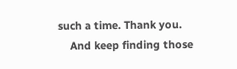such a time. Thank you.
    And keep finding those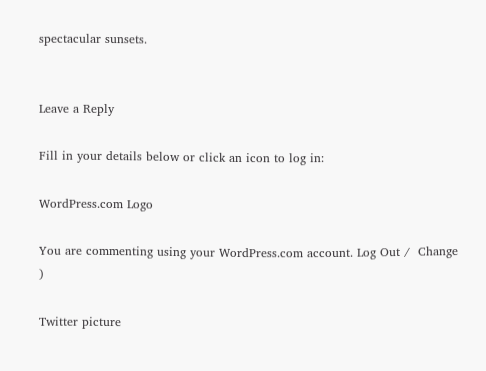spectacular sunsets.


Leave a Reply

Fill in your details below or click an icon to log in:

WordPress.com Logo

You are commenting using your WordPress.com account. Log Out /  Change )

Twitter picture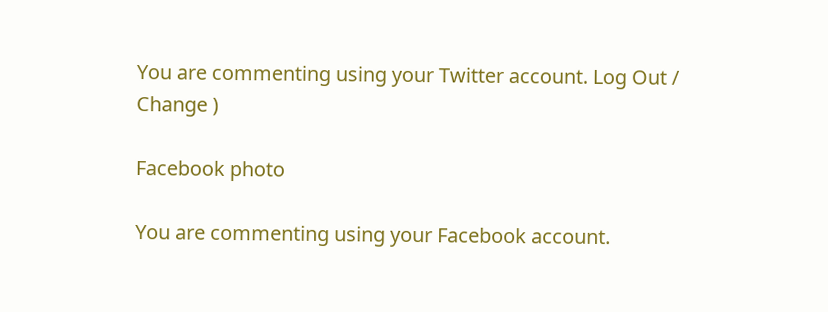You are commenting using your Twitter account. Log Out /  Change )

Facebook photo

You are commenting using your Facebook account.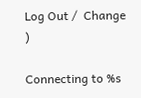Log Out /  Change )

Connecting to %s